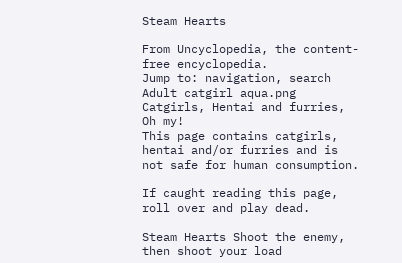Steam Hearts

From Uncyclopedia, the content-free encyclopedia.
Jump to: navigation, search
Adult catgirl aqua.png Catgirls, Hentai and furries, Oh my!
This page contains catgirls, hentai and/or furries and is not safe for human consumption.

If caught reading this page, roll over and play dead.

Steam Hearts Shoot the enemy, then shoot your load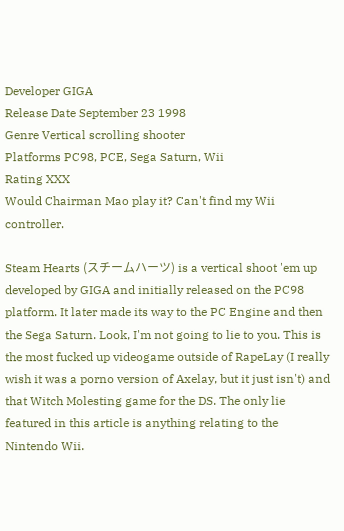Developer GIGA
Release Date September 23 1998
Genre Vertical scrolling shooter
Platforms PC98, PCE, Sega Saturn, Wii
Rating XXX
Would Chairman Mao play it? Can't find my Wii controller.

Steam Hearts (スチームハーツ) is a vertical shoot 'em up developed by GIGA and initially released on the PC98 platform. It later made its way to the PC Engine and then the Sega Saturn. Look, I'm not going to lie to you. This is the most fucked up videogame outside of RapeLay (I really wish it was a porno version of Axelay, but it just isn't) and that Witch Molesting game for the DS. The only lie featured in this article is anything relating to the Nintendo Wii.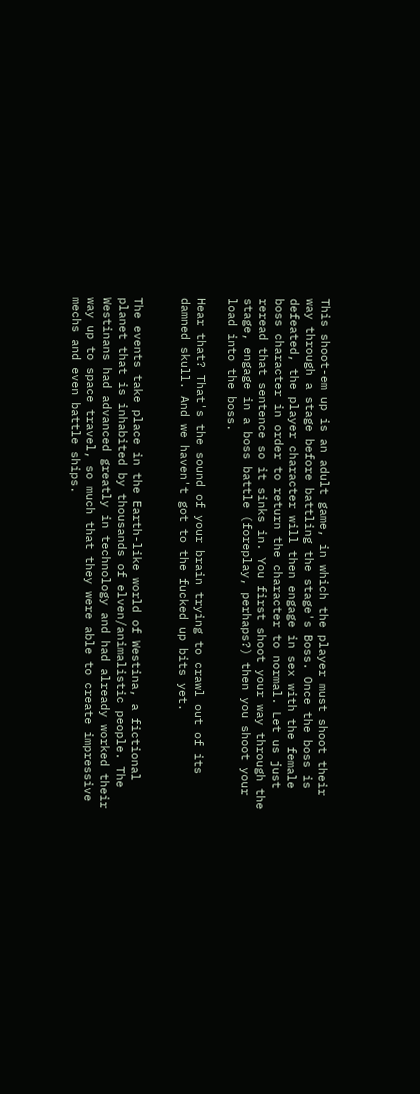This shoot-em up is an adult game, in which the player must shoot their way through a stage before battling the stage's Boss. Once the boss is defeated, the player character will then engage in sex with the female boss character in order to return the character to normal. Let us just reread that sentence so it sinks in. You first shoot your way through the stage, engage in a boss battle (foreplay, perhaps?) then you shoot your load into the boss.

Hear that? That's the sound of your brain trying to crawl out of its damned skull. And we haven't got to the fucked up bits yet.


The events take place in the Earth-like world of Westina, a fictional planet that is inhabited by thousands of elven/animalistic people. The Westinans had advanced greatly in technology and had already worked their way up to space travel, so much that they were able to create impressive mechs and even battle ships.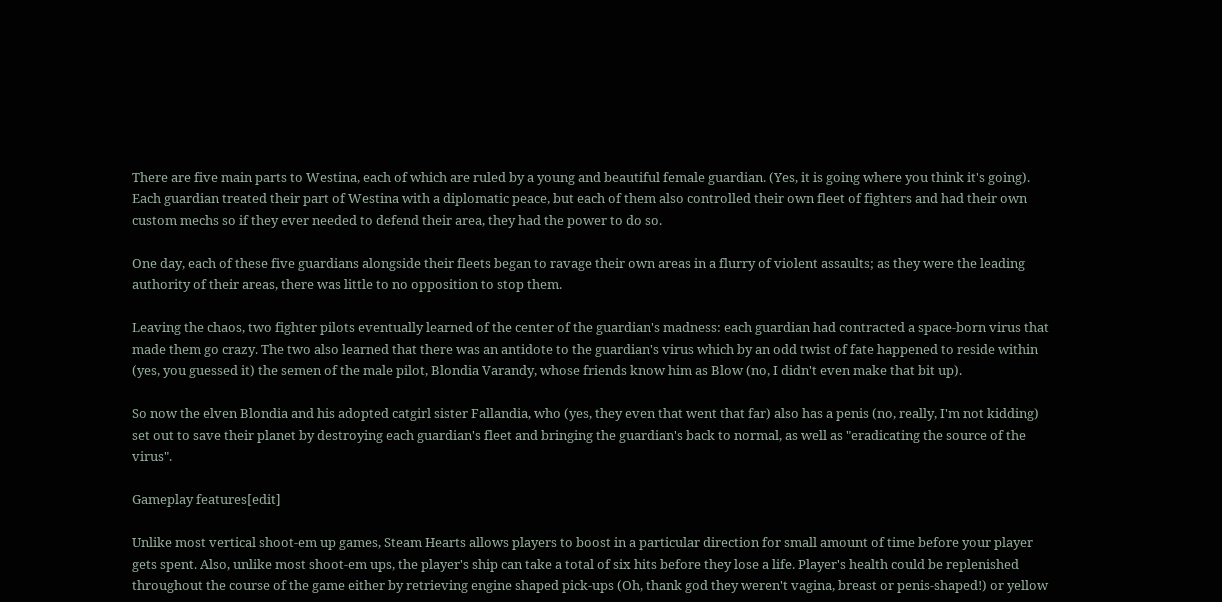There are five main parts to Westina, each of which are ruled by a young and beautiful female guardian. (Yes, it is going where you think it's going). Each guardian treated their part of Westina with a diplomatic peace, but each of them also controlled their own fleet of fighters and had their own custom mechs so if they ever needed to defend their area, they had the power to do so.

One day, each of these five guardians alongside their fleets began to ravage their own areas in a flurry of violent assaults; as they were the leading authority of their areas, there was little to no opposition to stop them.

Leaving the chaos, two fighter pilots eventually learned of the center of the guardian's madness: each guardian had contracted a space-born virus that made them go crazy. The two also learned that there was an antidote to the guardian's virus which by an odd twist of fate happened to reside within (yes, you guessed it) the semen of the male pilot, Blondia Varandy, whose friends know him as Blow (no, I didn't even make that bit up).

So now the elven Blondia and his adopted catgirl sister Fallandia, who (yes, they even that went that far) also has a penis (no, really, I'm not kidding) set out to save their planet by destroying each guardian's fleet and bringing the guardian's back to normal, as well as "eradicating the source of the virus".

Gameplay features[edit]

Unlike most vertical shoot-em up games, Steam Hearts allows players to boost in a particular direction for small amount of time before your player gets spent. Also, unlike most shoot-em ups, the player's ship can take a total of six hits before they lose a life. Player's health could be replenished throughout the course of the game either by retrieving engine shaped pick-ups (Oh, thank god they weren't vagina, breast or penis-shaped!) or yellow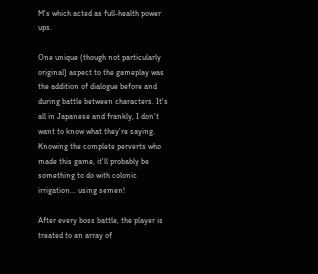M's which acted as full-health power ups.

One unique (though not particularly original) aspect to the gameplay was the addition of dialogue before and during battle between characters. It's all in Japanese and frankly, I don't want to know what they're saying. Knowing the complete perverts who made this game, it'll probably be something to do with colonic irrigation... using semen!

After every boss battle, the player is treated to an array of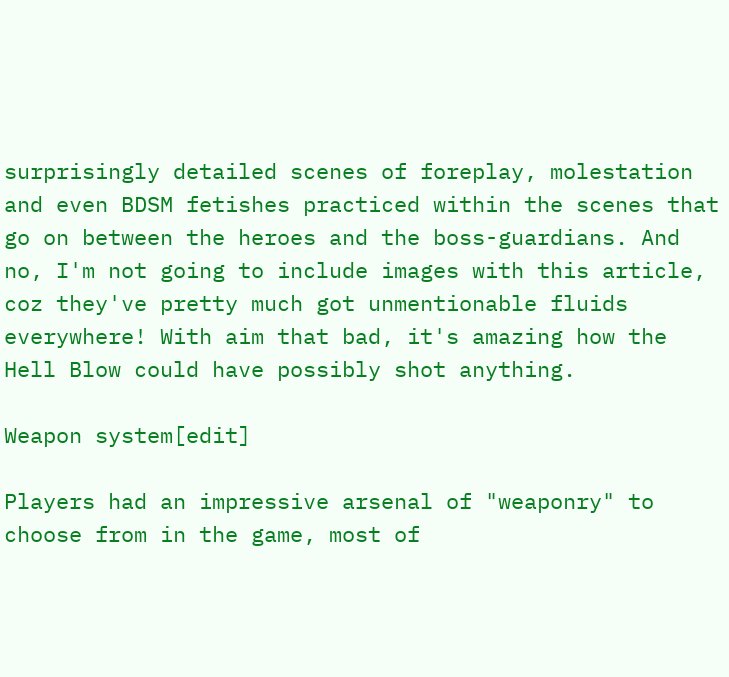surprisingly detailed scenes of foreplay, molestation and even BDSM fetishes practiced within the scenes that go on between the heroes and the boss-guardians. And no, I'm not going to include images with this article, coz they've pretty much got unmentionable fluids everywhere! With aim that bad, it's amazing how the Hell Blow could have possibly shot anything.

Weapon system[edit]

Players had an impressive arsenal of "weaponry" to choose from in the game, most of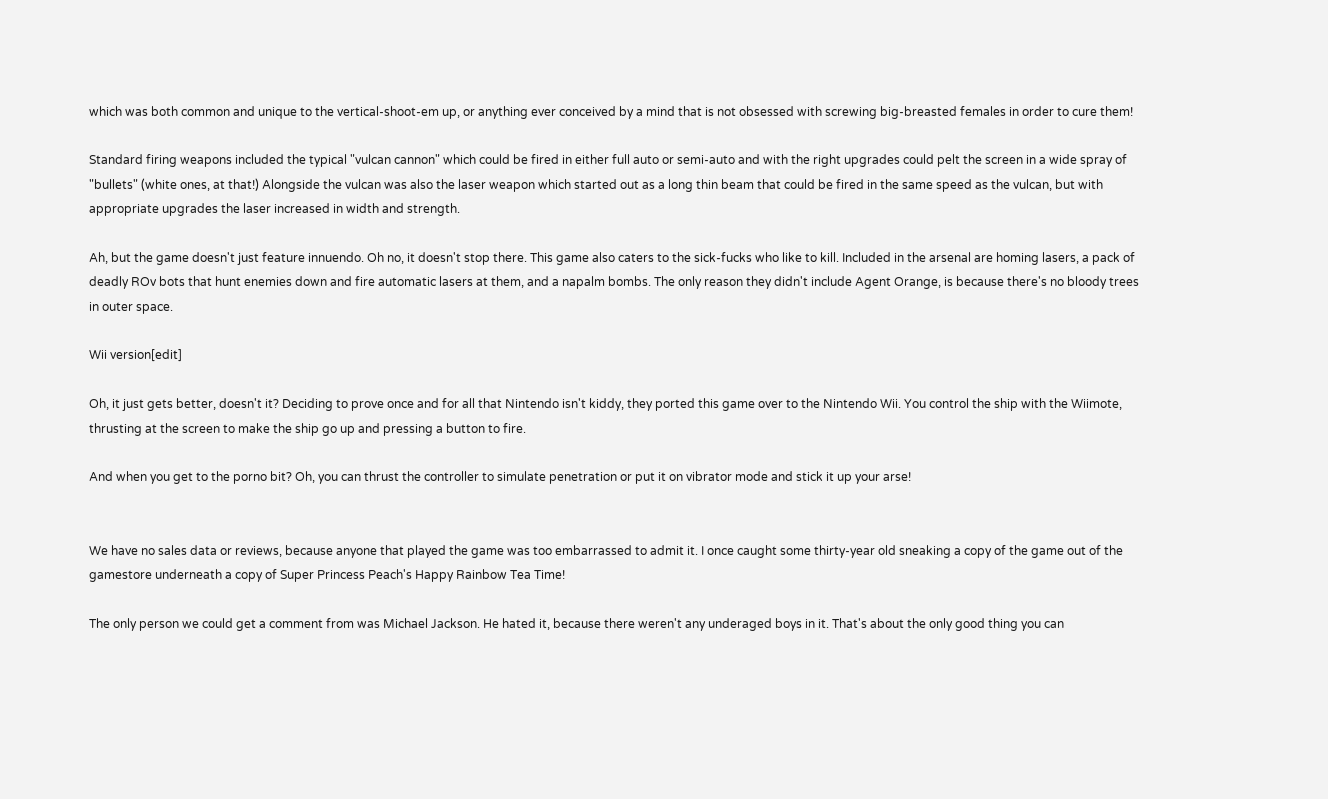which was both common and unique to the vertical-shoot-em up, or anything ever conceived by a mind that is not obsessed with screwing big-breasted females in order to cure them!

Standard firing weapons included the typical "vulcan cannon" which could be fired in either full auto or semi-auto and with the right upgrades could pelt the screen in a wide spray of "bullets" (white ones, at that!) Alongside the vulcan was also the laser weapon which started out as a long thin beam that could be fired in the same speed as the vulcan, but with appropriate upgrades the laser increased in width and strength.

Ah, but the game doesn't just feature innuendo. Oh no, it doesn't stop there. This game also caters to the sick-fucks who like to kill. Included in the arsenal are homing lasers, a pack of deadly ROv bots that hunt enemies down and fire automatic lasers at them, and a napalm bombs. The only reason they didn't include Agent Orange, is because there's no bloody trees in outer space.

Wii version[edit]

Oh, it just gets better, doesn't it? Deciding to prove once and for all that Nintendo isn't kiddy, they ported this game over to the Nintendo Wii. You control the ship with the Wiimote, thrusting at the screen to make the ship go up and pressing a button to fire.

And when you get to the porno bit? Oh, you can thrust the controller to simulate penetration or put it on vibrator mode and stick it up your arse!


We have no sales data or reviews, because anyone that played the game was too embarrassed to admit it. I once caught some thirty-year old sneaking a copy of the game out of the gamestore underneath a copy of Super Princess Peach's Happy Rainbow Tea Time!

The only person we could get a comment from was Michael Jackson. He hated it, because there weren't any underaged boys in it. That's about the only good thing you can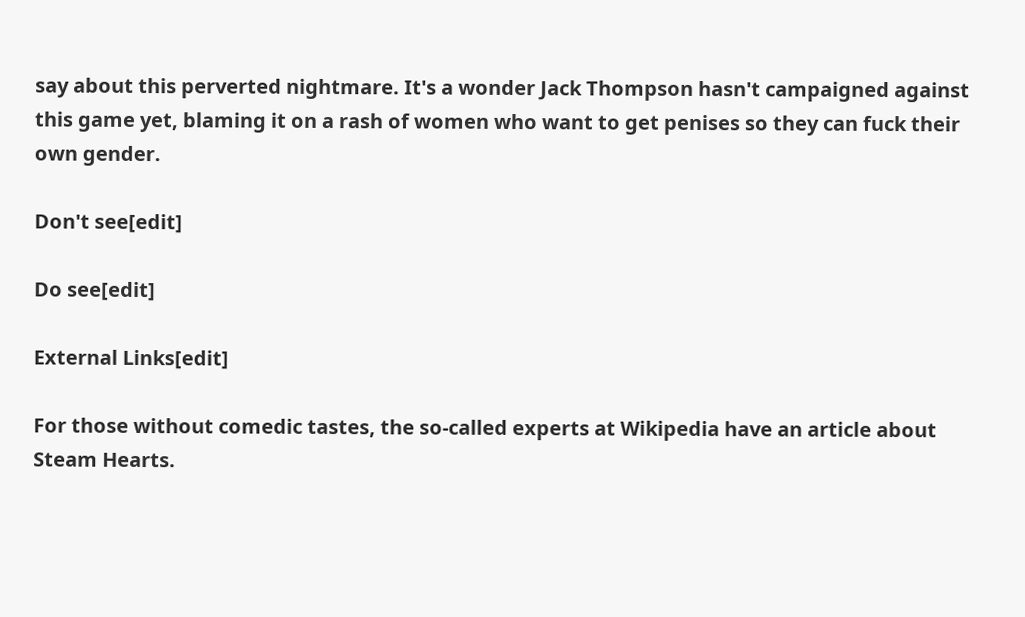say about this perverted nightmare. It's a wonder Jack Thompson hasn't campaigned against this game yet, blaming it on a rash of women who want to get penises so they can fuck their own gender.

Don't see[edit]

Do see[edit]

External Links[edit]

For those without comedic tastes, the so-called experts at Wikipedia have an article about Steam Hearts.